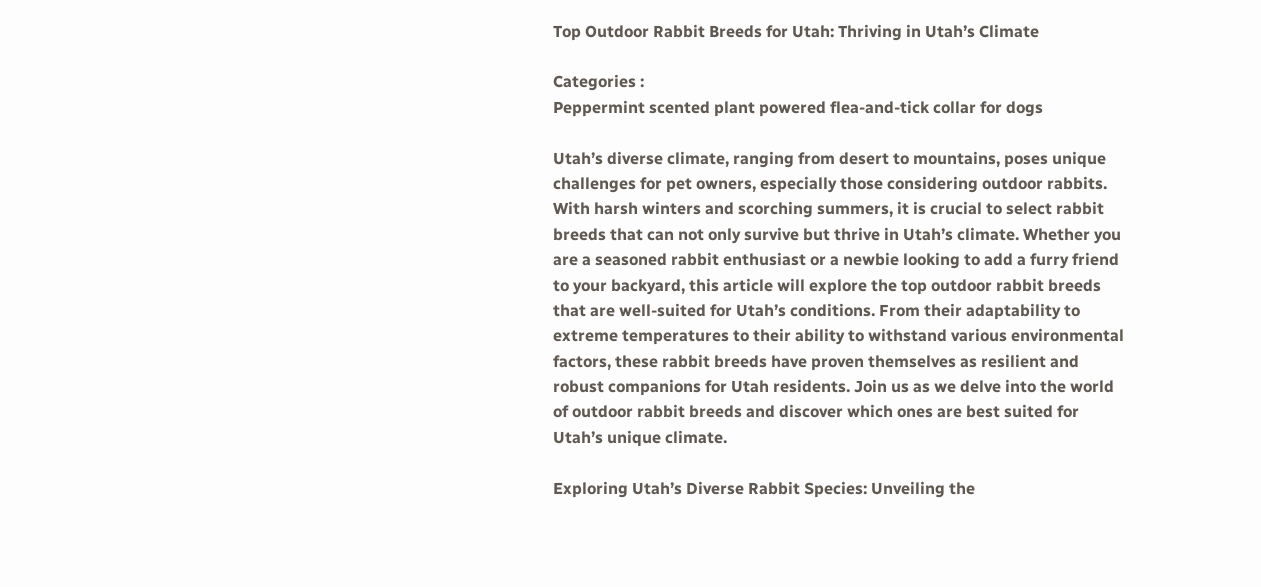Top Outdoor Rabbit Breeds for Utah: Thriving in Utah’s Climate

Categories :
Peppermint scented plant powered flea-and-tick collar for dogs

Utah’s diverse climate, ranging from desert to mountains, poses unique challenges for pet owners, especially those considering outdoor rabbits. With harsh winters and scorching summers, it is crucial to select rabbit breeds that can not only survive but thrive in Utah’s climate. Whether you are a seasoned rabbit enthusiast or a newbie looking to add a furry friend to your backyard, this article will explore the top outdoor rabbit breeds that are well-suited for Utah’s conditions. From their adaptability to extreme temperatures to their ability to withstand various environmental factors, these rabbit breeds have proven themselves as resilient and robust companions for Utah residents. Join us as we delve into the world of outdoor rabbit breeds and discover which ones are best suited for Utah’s unique climate.

Exploring Utah’s Diverse Rabbit Species: Unveiling the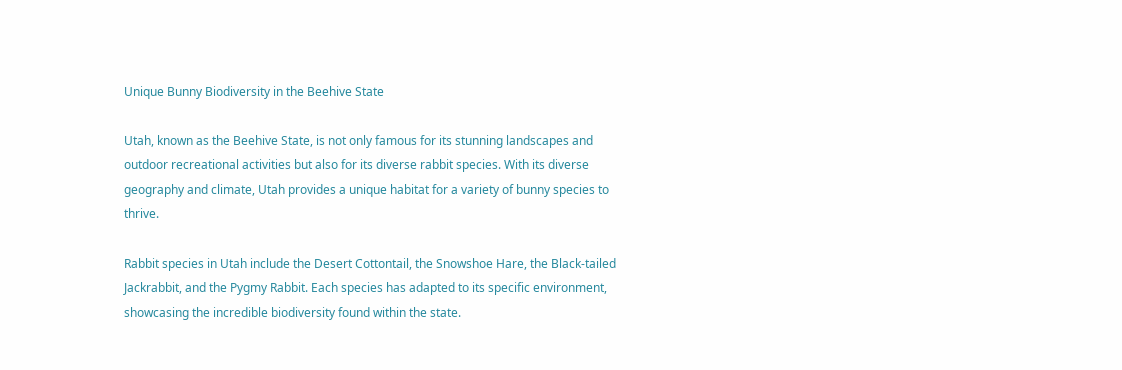Unique Bunny Biodiversity in the Beehive State

Utah, known as the Beehive State, is not only famous for its stunning landscapes and outdoor recreational activities but also for its diverse rabbit species. With its diverse geography and climate, Utah provides a unique habitat for a variety of bunny species to thrive.

Rabbit species in Utah include the Desert Cottontail, the Snowshoe Hare, the Black-tailed Jackrabbit, and the Pygmy Rabbit. Each species has adapted to its specific environment, showcasing the incredible biodiversity found within the state.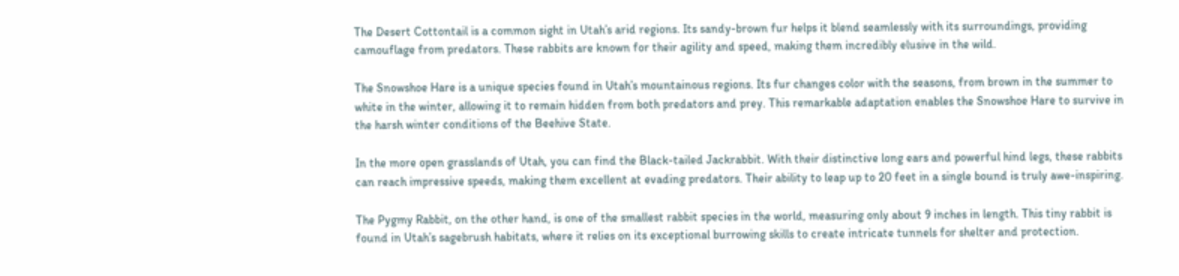The Desert Cottontail is a common sight in Utah’s arid regions. Its sandy-brown fur helps it blend seamlessly with its surroundings, providing camouflage from predators. These rabbits are known for their agility and speed, making them incredibly elusive in the wild.

The Snowshoe Hare is a unique species found in Utah’s mountainous regions. Its fur changes color with the seasons, from brown in the summer to white in the winter, allowing it to remain hidden from both predators and prey. This remarkable adaptation enables the Snowshoe Hare to survive in the harsh winter conditions of the Beehive State.

In the more open grasslands of Utah, you can find the Black-tailed Jackrabbit. With their distinctive long ears and powerful hind legs, these rabbits can reach impressive speeds, making them excellent at evading predators. Their ability to leap up to 20 feet in a single bound is truly awe-inspiring.

The Pygmy Rabbit, on the other hand, is one of the smallest rabbit species in the world, measuring only about 9 inches in length. This tiny rabbit is found in Utah’s sagebrush habitats, where it relies on its exceptional burrowing skills to create intricate tunnels for shelter and protection.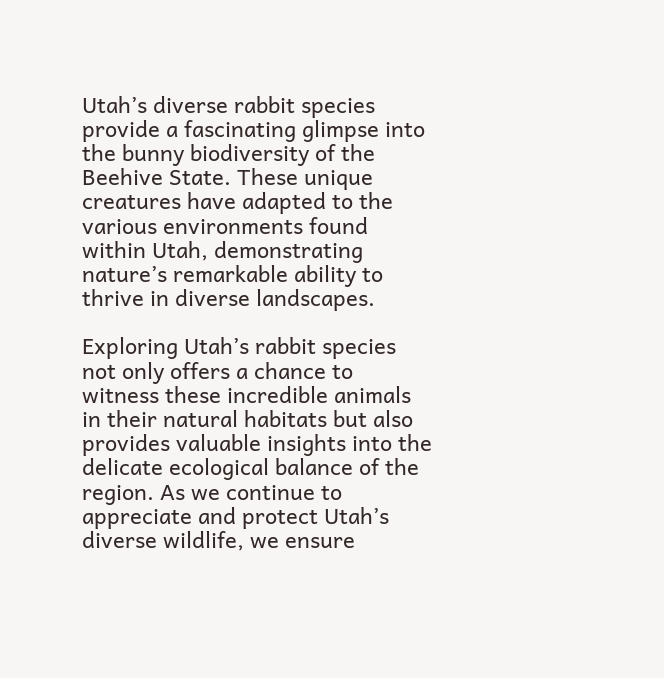Utah’s diverse rabbit species provide a fascinating glimpse into the bunny biodiversity of the Beehive State. These unique creatures have adapted to the various environments found within Utah, demonstrating nature’s remarkable ability to thrive in diverse landscapes.

Exploring Utah’s rabbit species not only offers a chance to witness these incredible animals in their natural habitats but also provides valuable insights into the delicate ecological balance of the region. As we continue to appreciate and protect Utah’s diverse wildlife, we ensure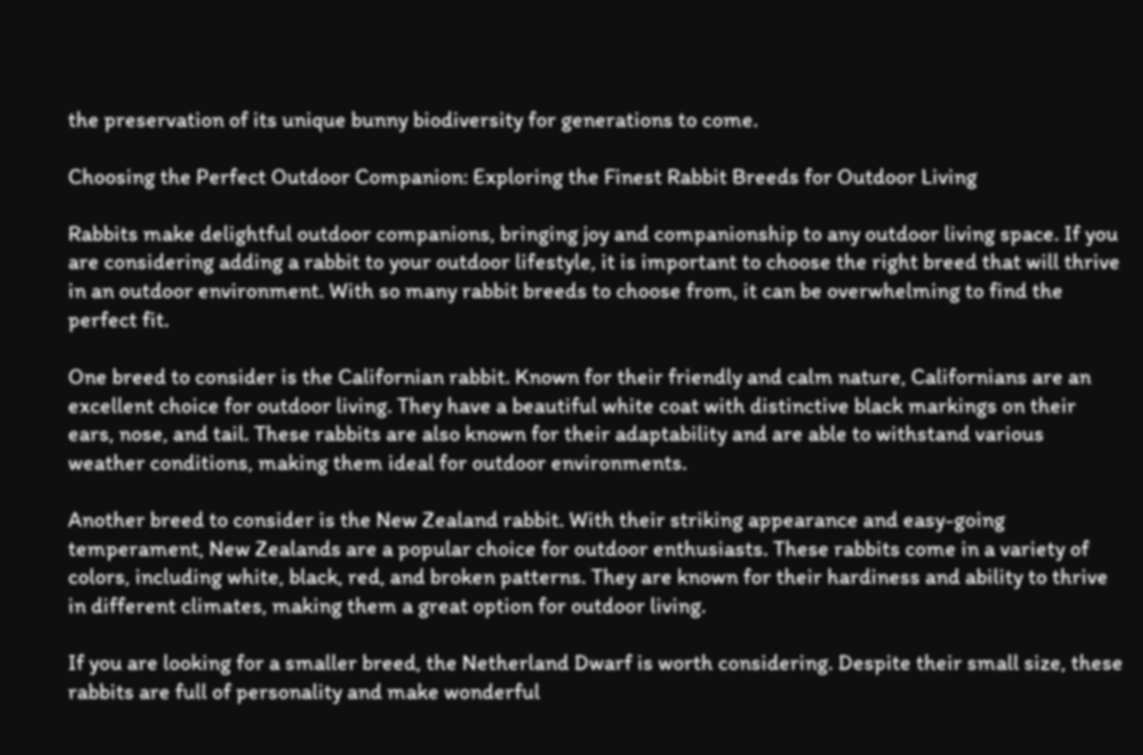the preservation of its unique bunny biodiversity for generations to come.

Choosing the Perfect Outdoor Companion: Exploring the Finest Rabbit Breeds for Outdoor Living

Rabbits make delightful outdoor companions, bringing joy and companionship to any outdoor living space. If you are considering adding a rabbit to your outdoor lifestyle, it is important to choose the right breed that will thrive in an outdoor environment. With so many rabbit breeds to choose from, it can be overwhelming to find the perfect fit.

One breed to consider is the Californian rabbit. Known for their friendly and calm nature, Californians are an excellent choice for outdoor living. They have a beautiful white coat with distinctive black markings on their ears, nose, and tail. These rabbits are also known for their adaptability and are able to withstand various weather conditions, making them ideal for outdoor environments.

Another breed to consider is the New Zealand rabbit. With their striking appearance and easy-going temperament, New Zealands are a popular choice for outdoor enthusiasts. These rabbits come in a variety of colors, including white, black, red, and broken patterns. They are known for their hardiness and ability to thrive in different climates, making them a great option for outdoor living.

If you are looking for a smaller breed, the Netherland Dwarf is worth considering. Despite their small size, these rabbits are full of personality and make wonderful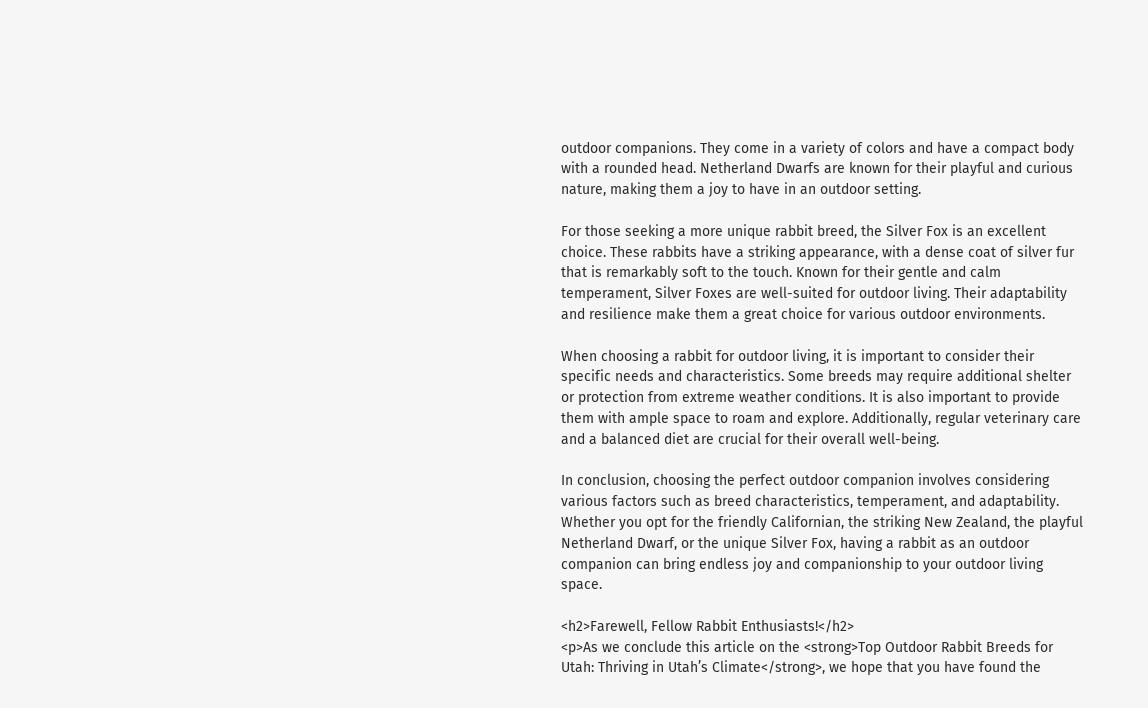outdoor companions. They come in a variety of colors and have a compact body with a rounded head. Netherland Dwarfs are known for their playful and curious nature, making them a joy to have in an outdoor setting.

For those seeking a more unique rabbit breed, the Silver Fox is an excellent choice. These rabbits have a striking appearance, with a dense coat of silver fur that is remarkably soft to the touch. Known for their gentle and calm temperament, Silver Foxes are well-suited for outdoor living. Their adaptability and resilience make them a great choice for various outdoor environments.

When choosing a rabbit for outdoor living, it is important to consider their specific needs and characteristics. Some breeds may require additional shelter or protection from extreme weather conditions. It is also important to provide them with ample space to roam and explore. Additionally, regular veterinary care and a balanced diet are crucial for their overall well-being.

In conclusion, choosing the perfect outdoor companion involves considering various factors such as breed characteristics, temperament, and adaptability. Whether you opt for the friendly Californian, the striking New Zealand, the playful Netherland Dwarf, or the unique Silver Fox, having a rabbit as an outdoor companion can bring endless joy and companionship to your outdoor living space.

<h2>Farewell, Fellow Rabbit Enthusiasts!</h2>
<p>As we conclude this article on the <strong>Top Outdoor Rabbit Breeds for Utah: Thriving in Utah’s Climate</strong>, we hope that you have found the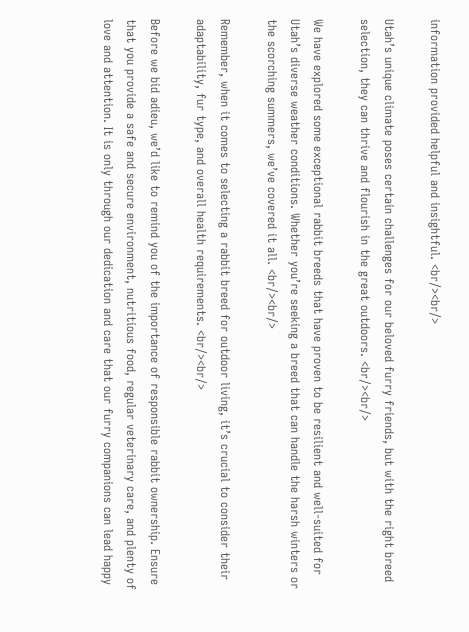information provided helpful and insightful. <br/><br/>

Utah’s unique climate poses certain challenges for our beloved furry friends, but with the right breed selection, they can thrive and flourish in the great outdoors. <br/><br/>

We have explored some exceptional rabbit breeds that have proven to be resilient and well-suited for Utah’s diverse weather conditions. Whether you’re seeking a breed that can handle the harsh winters or the scorching summers, we’ve covered it all. <br/><br/>

Remember, when it comes to selecting a rabbit breed for outdoor living, it’s crucial to consider their adaptability, fur type, and overall health requirements. <br/><br/>

Before we bid adieu, we’d like to remind you of the importance of responsible rabbit ownership. Ensure that you provide a safe and secure environment, nutritious food, regular veterinary care, and plenty of love and attention. It is only through our dedication and care that our furry companions can lead happy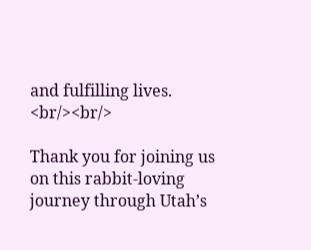and fulfilling lives. <br/><br/>

Thank you for joining us on this rabbit-loving journey through Utah’s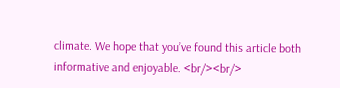climate. We hope that you’ve found this article both informative and enjoyable. <br/><br/>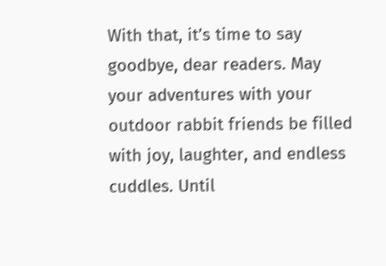With that, it’s time to say goodbye, dear readers. May your adventures with your outdoor rabbit friends be filled with joy, laughter, and endless cuddles. Until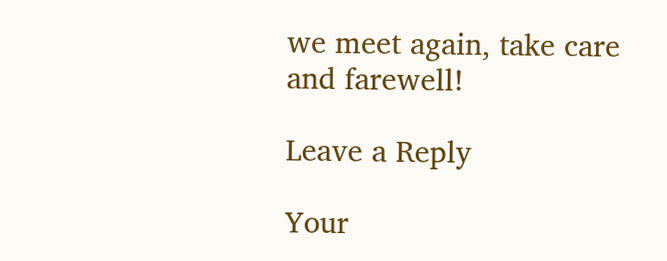we meet again, take care and farewell!

Leave a Reply

Your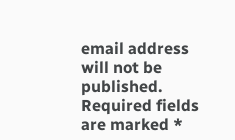email address will not be published. Required fields are marked *